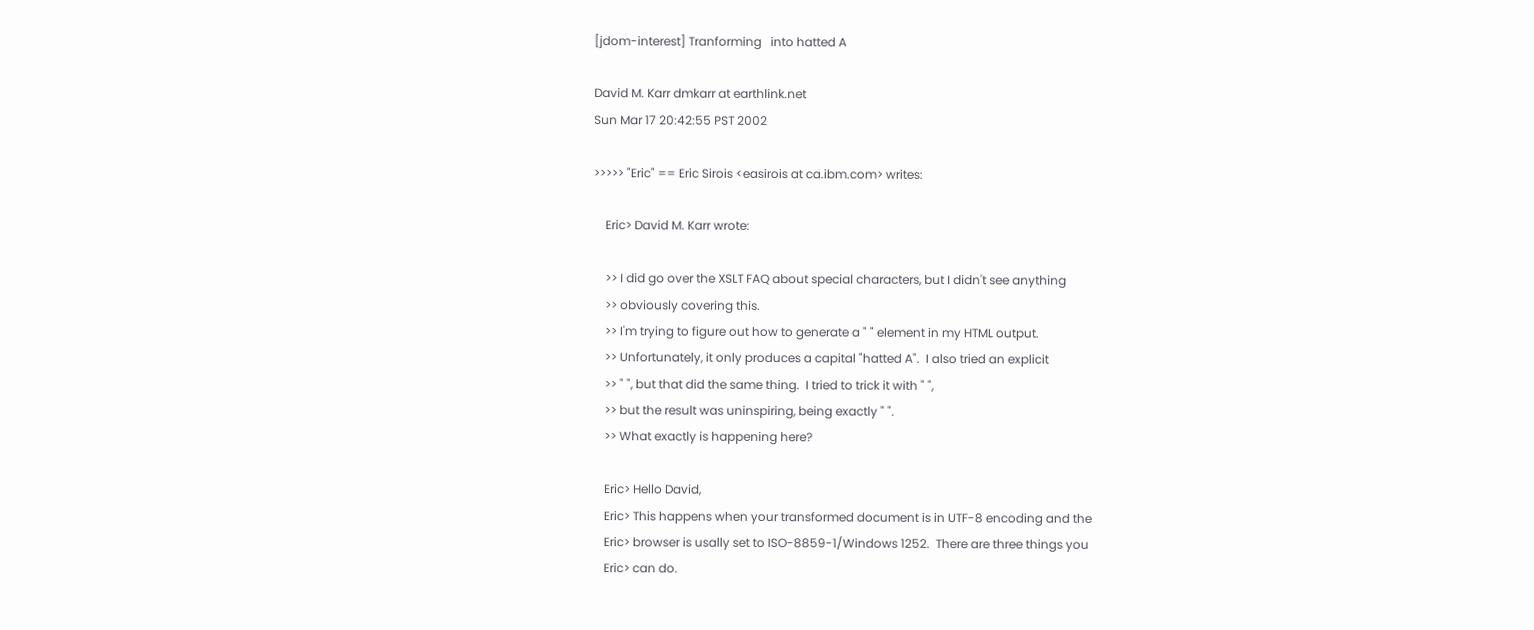[jdom-interest] Tranforming   into hatted A

David M. Karr dmkarr at earthlink.net
Sun Mar 17 20:42:55 PST 2002

>>>>> "Eric" == Eric Sirois <easirois at ca.ibm.com> writes:

    Eric> David M. Karr wrote:

    >> I did go over the XSLT FAQ about special characters, but I didn't see anything
    >> obviously covering this.
    >> I'm trying to figure out how to generate a " " element in my HTML output.
    >> Unfortunately, it only produces a capital "hatted A".  I also tried an explicit
    >> " ", but that did the same thing.  I tried to trick it with " ",
    >> but the result was uninspiring, being exactly " ".
    >> What exactly is happening here?

    Eric> Hello David,
    Eric> This happens when your transformed document is in UTF-8 encoding and the
    Eric> browser is usally set to ISO-8859-1/Windows 1252.  There are three things you
    Eric> can do.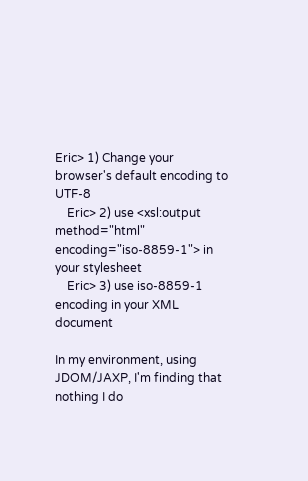Eric> 1) Change your browser's default encoding to UTF-8
    Eric> 2) use <xsl:output  method="html" encoding="iso-8859-1"> in your stylesheet
    Eric> 3) use iso-8859-1 encoding in your XML document

In my environment, using JDOM/JAXP, I'm finding that nothing I do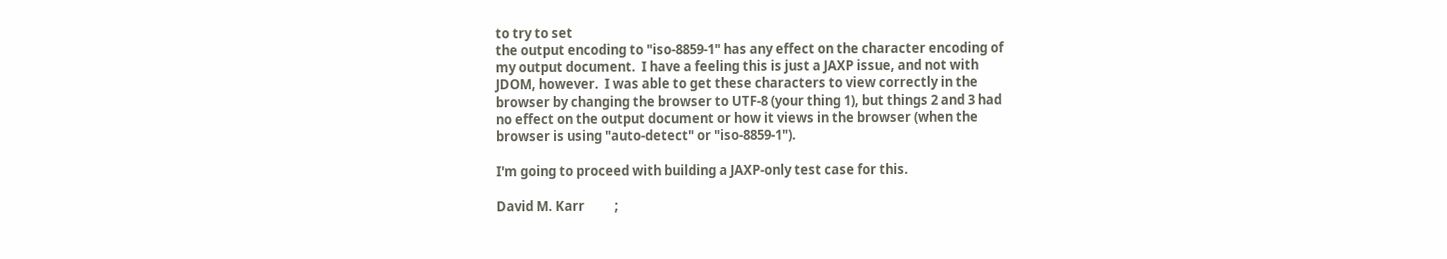to try to set
the output encoding to "iso-8859-1" has any effect on the character encoding of
my output document.  I have a feeling this is just a JAXP issue, and not with
JDOM, however.  I was able to get these characters to view correctly in the
browser by changing the browser to UTF-8 (your thing 1), but things 2 and 3 had
no effect on the output document or how it views in the browser (when the
browser is using "auto-detect" or "iso-8859-1").

I'm going to proceed with building a JAXP-only test case for this.

David M. Karr          ;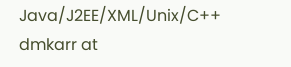Java/J2EE/XML/Unix/C++
dmkarr at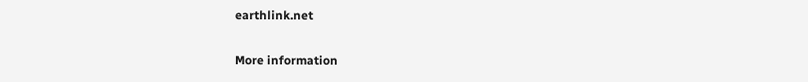earthlink.net

More information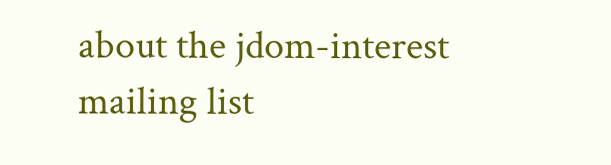about the jdom-interest mailing list